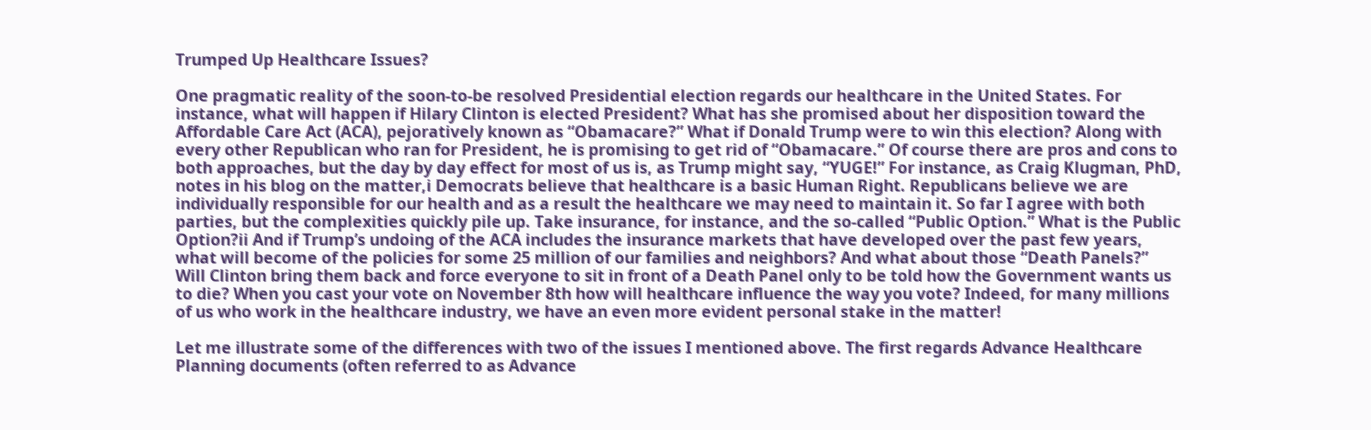Trumped Up Healthcare Issues?

One pragmatic reality of the soon-to-be resolved Presidential election regards our healthcare in the United States. For instance, what will happen if Hilary Clinton is elected President? What has she promised about her disposition toward the Affordable Care Act (ACA), pejoratively known as “Obamacare?” What if Donald Trump were to win this election? Along with every other Republican who ran for President, he is promising to get rid of “Obamacare.” Of course there are pros and cons to both approaches, but the day by day effect for most of us is, as Trump might say, “YUGE!” For instance, as Craig Klugman, PhD, notes in his blog on the matter,i Democrats believe that healthcare is a basic Human Right. Republicans believe we are individually responsible for our health and as a result the healthcare we may need to maintain it. So far I agree with both parties, but the complexities quickly pile up. Take insurance, for instance, and the so-called “Public Option.” What is the Public Option?ii And if Trump’s undoing of the ACA includes the insurance markets that have developed over the past few years, what will become of the policies for some 25 million of our families and neighbors? And what about those “Death Panels?” Will Clinton bring them back and force everyone to sit in front of a Death Panel only to be told how the Government wants us to die? When you cast your vote on November 8th how will healthcare influence the way you vote? Indeed, for many millions of us who work in the healthcare industry, we have an even more evident personal stake in the matter!

Let me illustrate some of the differences with two of the issues I mentioned above. The first regards Advance Healthcare Planning documents (often referred to as Advance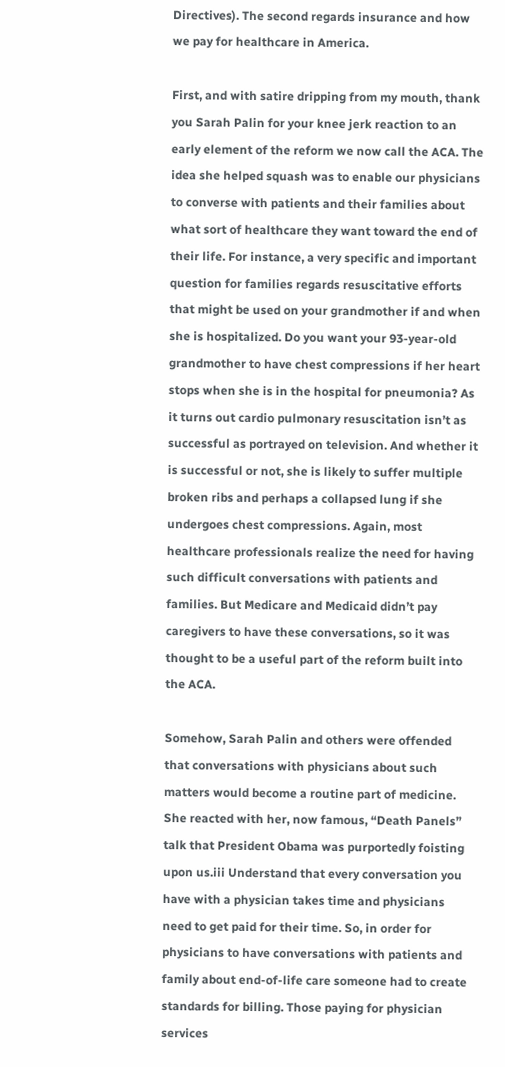Directives). The second regards insurance and how we pay for healthcare in America.

First, and with satire dripping from my mouth, thank you Sarah Palin for your knee jerk reaction to an early element of the reform we now call the ACA. The idea she helped squash was to enable our physicians to converse with patients and their families about what sort of healthcare they want toward the end of their life. For instance, a very specific and important question for families regards resuscitative efforts that might be used on your grandmother if and when she is hospitalized. Do you want your 93-year-old grandmother to have chest compressions if her heart stops when she is in the hospital for pneumonia? As it turns out cardio pulmonary resuscitation isn’t as successful as portrayed on television. And whether it is successful or not, she is likely to suffer multiple broken ribs and perhaps a collapsed lung if she undergoes chest compressions. Again, most healthcare professionals realize the need for having such difficult conversations with patients and families. But Medicare and Medicaid didn’t pay caregivers to have these conversations, so it was thought to be a useful part of the reform built into the ACA.

Somehow, Sarah Palin and others were offended that conversations with physicians about such matters would become a routine part of medicine. She reacted with her, now famous, “Death Panels” talk that President Obama was purportedly foisting upon us.iii Understand that every conversation you have with a physician takes time and physicians need to get paid for their time. So, in order for physicians to have conversations with patients and family about end-of-life care someone had to create standards for billing. Those paying for physician services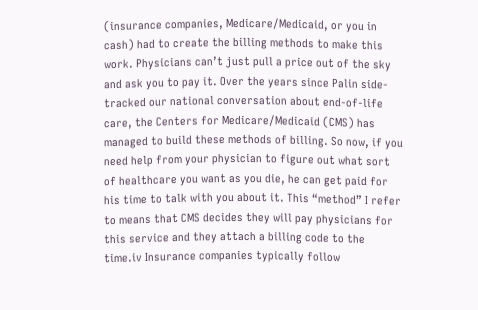(insurance companies, Medicare/Medicaid, or you in cash) had to create the billing methods to make this work. Physicians can’t just pull a price out of the sky and ask you to pay it. Over the years since Palin side-tracked our national conversation about end-of-life care, the Centers for Medicare/Medicaid (CMS) has managed to build these methods of billing. So now, if you need help from your physician to figure out what sort of healthcare you want as you die, he can get paid for his time to talk with you about it. This “method” I refer to means that CMS decides they will pay physicians for this service and they attach a billing code to the time.iv Insurance companies typically follow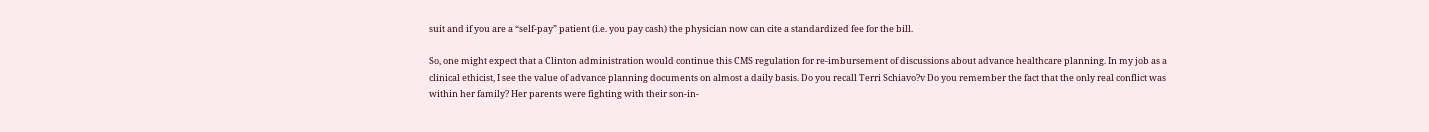suit and if you are a “self-pay” patient (i.e. you pay cash) the physician now can cite a standardized fee for the bill.

So, one might expect that a Clinton administration would continue this CMS regulation for re-imbursement of discussions about advance healthcare planning. In my job as a clinical ethicist, I see the value of advance planning documents on almost a daily basis. Do you recall Terri Schiavo?v Do you remember the fact that the only real conflict was within her family? Her parents were fighting with their son-in-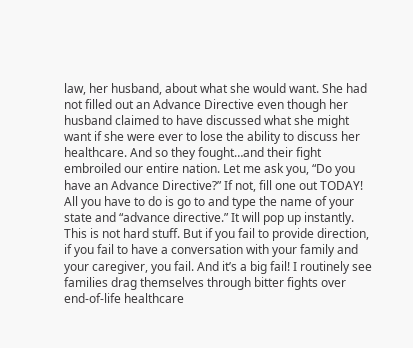law, her husband, about what she would want. She had not filled out an Advance Directive even though her husband claimed to have discussed what she might want if she were ever to lose the ability to discuss her healthcare. And so they fought…and their fight embroiled our entire nation. Let me ask you, “Do you have an Advance Directive?” If not, fill one out TODAY! All you have to do is go to and type the name of your state and “advance directive.” It will pop up instantly. This is not hard stuff. But if you fail to provide direction, if you fail to have a conversation with your family and your caregiver, you fail. And it’s a big fail! I routinely see families drag themselves through bitter fights over end-of-life healthcare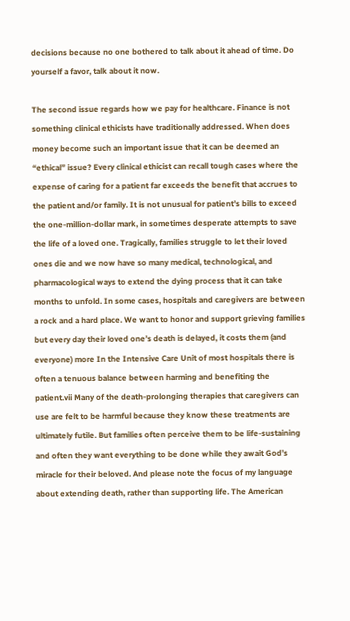decisions because no one bothered to talk about it ahead of time. Do yourself a favor, talk about it now.

The second issue regards how we pay for healthcare. Finance is not something clinical ethicists have traditionally addressed. When does money become such an important issue that it can be deemed an “ethical” issue? Every clinical ethicist can recall tough cases where the expense of caring for a patient far exceeds the benefit that accrues to the patient and/or family. It is not unusual for patient’s bills to exceed the one-million-dollar mark, in sometimes desperate attempts to save the life of a loved one. Tragically, families struggle to let their loved ones die and we now have so many medical, technological, and pharmacological ways to extend the dying process that it can take months to unfold. In some cases, hospitals and caregivers are between a rock and a hard place. We want to honor and support grieving families but every day their loved one’s death is delayed, it costs them (and everyone) more In the Intensive Care Unit of most hospitals there is often a tenuous balance between harming and benefiting the patient.vii Many of the death-prolonging therapies that caregivers can use are felt to be harmful because they know these treatments are ultimately futile. But families often perceive them to be life-sustaining and often they want everything to be done while they await God’s miracle for their beloved. And please note the focus of my language about extending death, rather than supporting life. The American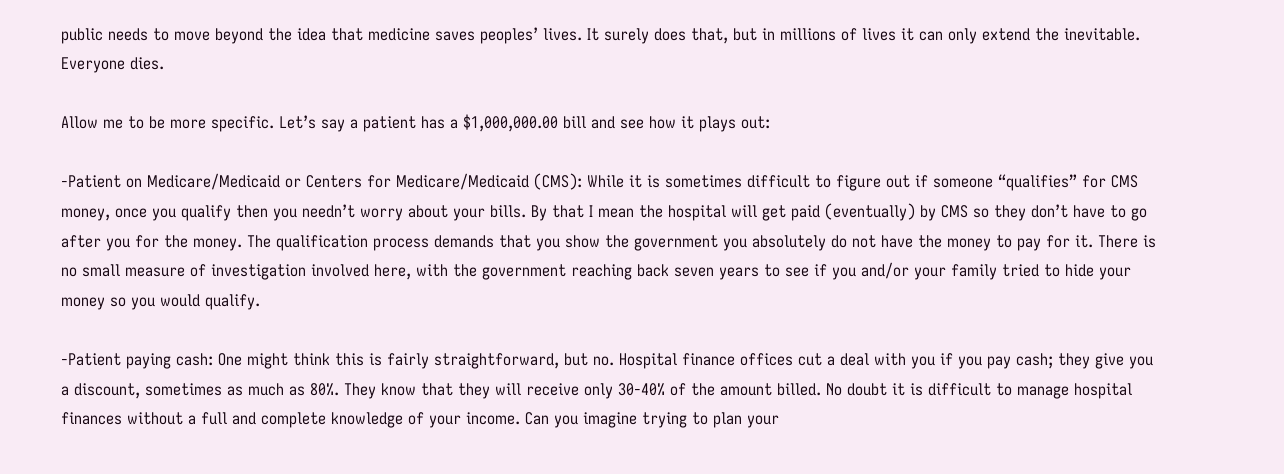public needs to move beyond the idea that medicine saves peoples’ lives. It surely does that, but in millions of lives it can only extend the inevitable. Everyone dies.

Allow me to be more specific. Let’s say a patient has a $1,000,000.00 bill and see how it plays out:

-Patient on Medicare/Medicaid or Centers for Medicare/Medicaid (CMS): While it is sometimes difficult to figure out if someone “qualifies” for CMS money, once you qualify then you needn’t worry about your bills. By that I mean the hospital will get paid (eventually) by CMS so they don’t have to go after you for the money. The qualification process demands that you show the government you absolutely do not have the money to pay for it. There is no small measure of investigation involved here, with the government reaching back seven years to see if you and/or your family tried to hide your money so you would qualify.

-Patient paying cash: One might think this is fairly straightforward, but no. Hospital finance offices cut a deal with you if you pay cash; they give you a discount, sometimes as much as 80%. They know that they will receive only 30-40% of the amount billed. No doubt it is difficult to manage hospital finances without a full and complete knowledge of your income. Can you imagine trying to plan your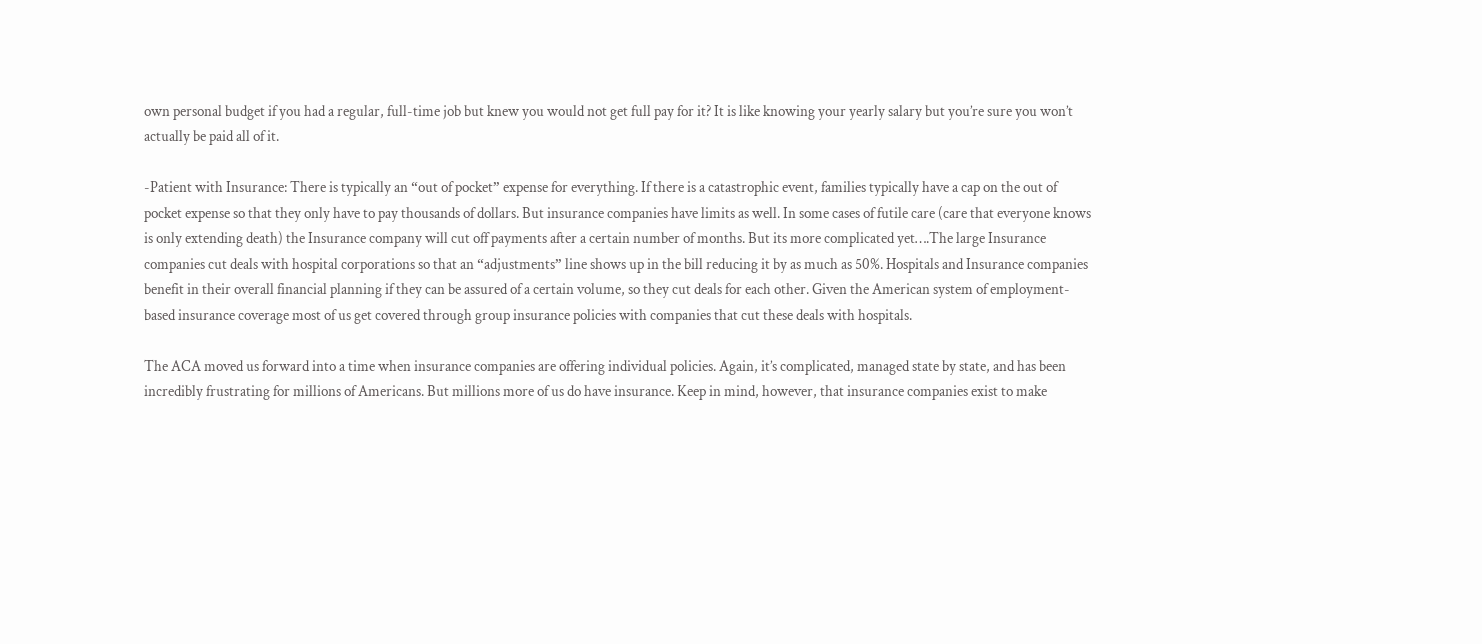own personal budget if you had a regular, full-time job but knew you would not get full pay for it? It is like knowing your yearly salary but you’re sure you won’t actually be paid all of it.

-Patient with Insurance: There is typically an “out of pocket” expense for everything. If there is a catastrophic event, families typically have a cap on the out of pocket expense so that they only have to pay thousands of dollars. But insurance companies have limits as well. In some cases of futile care (care that everyone knows is only extending death) the Insurance company will cut off payments after a certain number of months. But its more complicated yet….The large Insurance companies cut deals with hospital corporations so that an “adjustments” line shows up in the bill reducing it by as much as 50%. Hospitals and Insurance companies benefit in their overall financial planning if they can be assured of a certain volume, so they cut deals for each other. Given the American system of employment-based insurance coverage most of us get covered through group insurance policies with companies that cut these deals with hospitals.

The ACA moved us forward into a time when insurance companies are offering individual policies. Again, it’s complicated, managed state by state, and has been incredibly frustrating for millions of Americans. But millions more of us do have insurance. Keep in mind, however, that insurance companies exist to make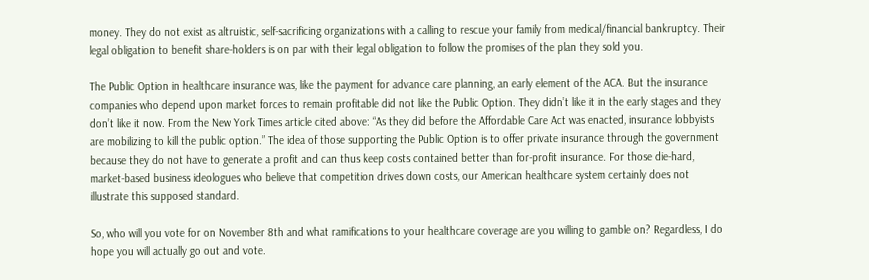money. They do not exist as altruistic, self-sacrificing organizations with a calling to rescue your family from medical/financial bankruptcy. Their legal obligation to benefit share-holders is on par with their legal obligation to follow the promises of the plan they sold you.

The Public Option in healthcare insurance was, like the payment for advance care planning, an early element of the ACA. But the insurance companies who depend upon market forces to remain profitable did not like the Public Option. They didn’t like it in the early stages and they don’t like it now. From the New York Times article cited above: “As they did before the Affordable Care Act was enacted, insurance lobbyists are mobilizing to kill the public option.” The idea of those supporting the Public Option is to offer private insurance through the government because they do not have to generate a profit and can thus keep costs contained better than for-profit insurance. For those die-hard, market-based business ideologues who believe that competition drives down costs, our American healthcare system certainly does not illustrate this supposed standard.

So, who will you vote for on November 8th and what ramifications to your healthcare coverage are you willing to gamble on? Regardless, I do hope you will actually go out and vote.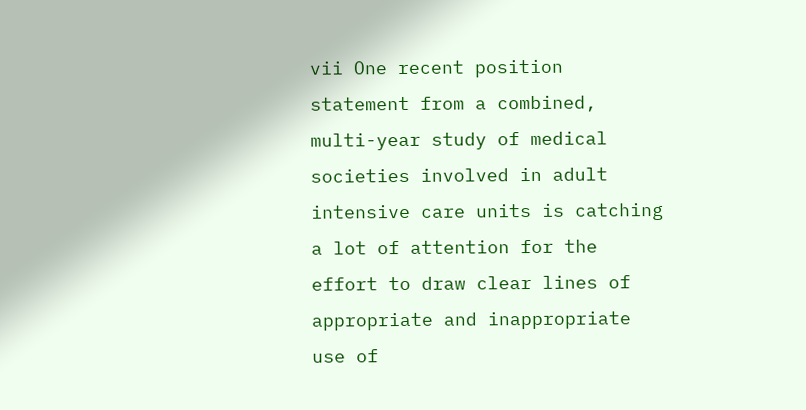vii One recent position statement from a combined, multi-year study of medical societies involved in adult intensive care units is catching a lot of attention for the effort to draw clear lines of appropriate and inappropriate use of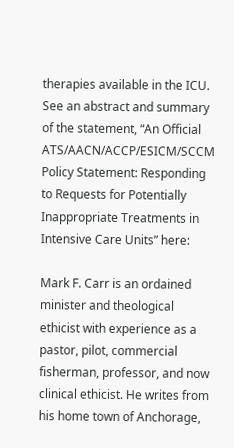therapies available in the ICU. See an abstract and summary of the statement, “An Official ATS/AACN/ACCP/ESICM/SCCM Policy Statement: Responding to Requests for Potentially Inappropriate Treatments in Intensive Care Units” here:

Mark F. Carr is an ordained minister and theological ethicist with experience as a pastor, pilot, commercial fisherman, professor, and now clinical ethicist. He writes from his home town of Anchorage,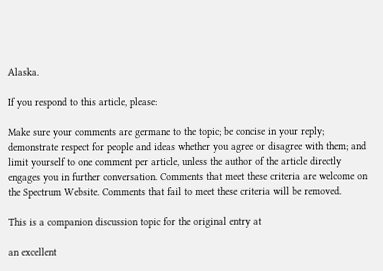Alaska.

If you respond to this article, please:

Make sure your comments are germane to the topic; be concise in your reply; demonstrate respect for people and ideas whether you agree or disagree with them; and limit yourself to one comment per article, unless the author of the article directly engages you in further conversation. Comments that meet these criteria are welcome on the Spectrum Website. Comments that fail to meet these criteria will be removed.

This is a companion discussion topic for the original entry at

an excellent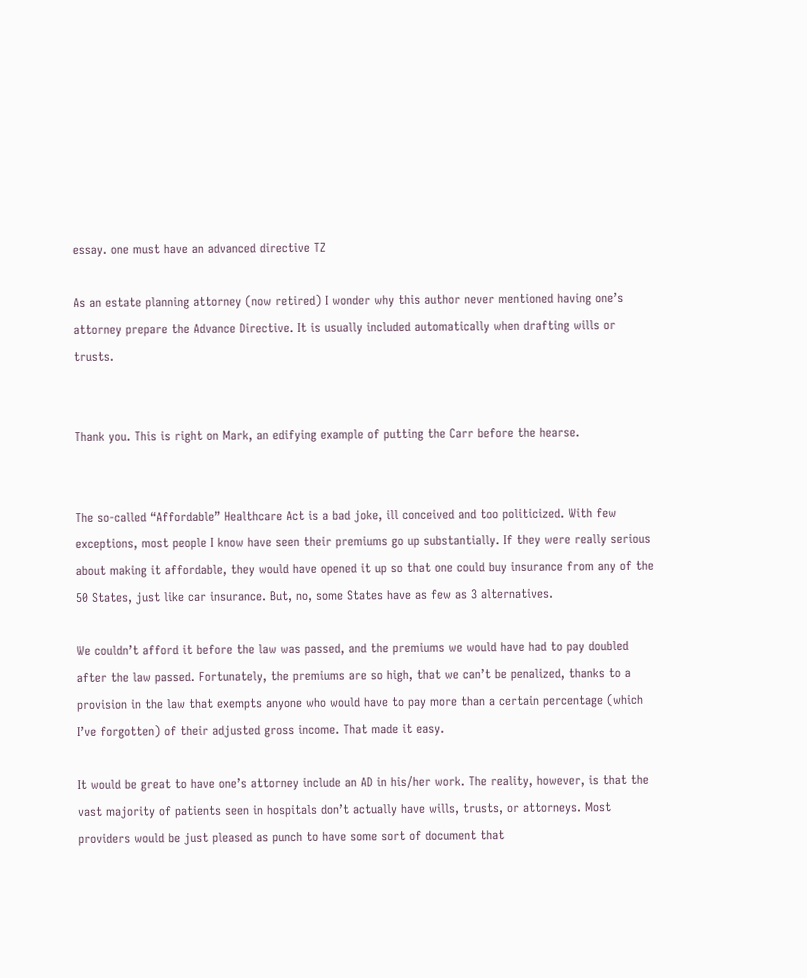essay. one must have an advanced directive TZ

As an estate planning attorney (now retired) I wonder why this author never mentioned having one’s attorney prepare the Advance Directive. It is usually included automatically when drafting wills or trusts.


Thank you. This is right on Mark, an edifying example of putting the Carr before the hearse.


The so-called “Affordable” Healthcare Act is a bad joke, ill conceived and too politicized. With few exceptions, most people I know have seen their premiums go up substantially. If they were really serious about making it affordable, they would have opened it up so that one could buy insurance from any of the 50 States, just like car insurance. But, no, some States have as few as 3 alternatives.

We couldn’t afford it before the law was passed, and the premiums we would have had to pay doubled after the law passed. Fortunately, the premiums are so high, that we can’t be penalized, thanks to a provision in the law that exempts anyone who would have to pay more than a certain percentage (which I’ve forgotten) of their adjusted gross income. That made it easy.

It would be great to have one’s attorney include an AD in his/her work. The reality, however, is that the vast majority of patients seen in hospitals don’t actually have wills, trusts, or attorneys. Most providers would be just pleased as punch to have some sort of document that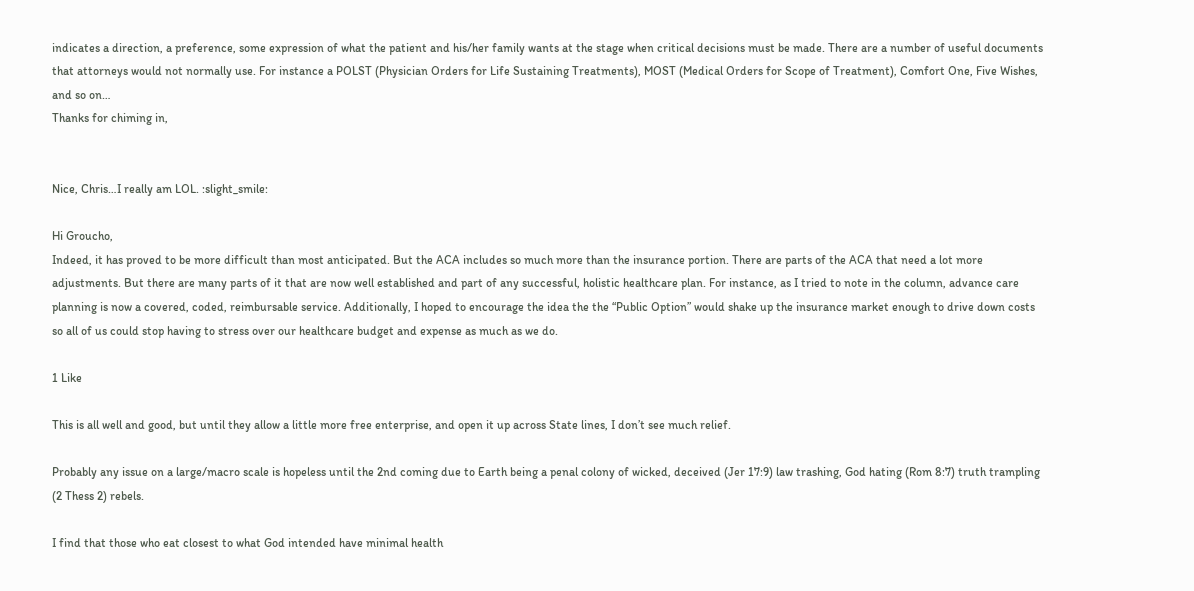indicates a direction, a preference, some expression of what the patient and his/her family wants at the stage when critical decisions must be made. There are a number of useful documents that attorneys would not normally use. For instance a POLST (Physician Orders for Life Sustaining Treatments), MOST (Medical Orders for Scope of Treatment), Comfort One, Five Wishes, and so on…
Thanks for chiming in,


Nice, Chris…I really am LOL. :slight_smile:

Hi Groucho,
Indeed, it has proved to be more difficult than most anticipated. But the ACA includes so much more than the insurance portion. There are parts of the ACA that need a lot more adjustments. But there are many parts of it that are now well established and part of any successful, holistic healthcare plan. For instance, as I tried to note in the column, advance care planning is now a covered, coded, reimbursable service. Additionally, I hoped to encourage the idea the the “Public Option” would shake up the insurance market enough to drive down costs so all of us could stop having to stress over our healthcare budget and expense as much as we do.

1 Like

This is all well and good, but until they allow a little more free enterprise, and open it up across State lines, I don’t see much relief.

Probably any issue on a large/macro scale is hopeless until the 2nd coming due to Earth being a penal colony of wicked, deceived (Jer 17:9) law trashing, God hating (Rom 8:7) truth trampling (2 Thess 2) rebels.

I find that those who eat closest to what God intended have minimal health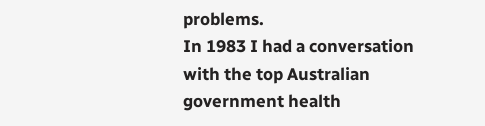problems.
In 1983 I had a conversation with the top Australian government health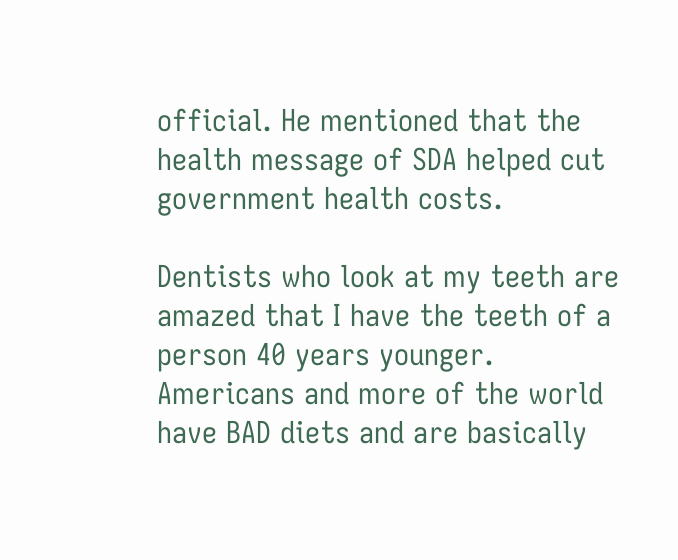official. He mentioned that the health message of SDA helped cut government health costs.

Dentists who look at my teeth are amazed that I have the teeth of a person 40 years younger.
Americans and more of the world have BAD diets and are basically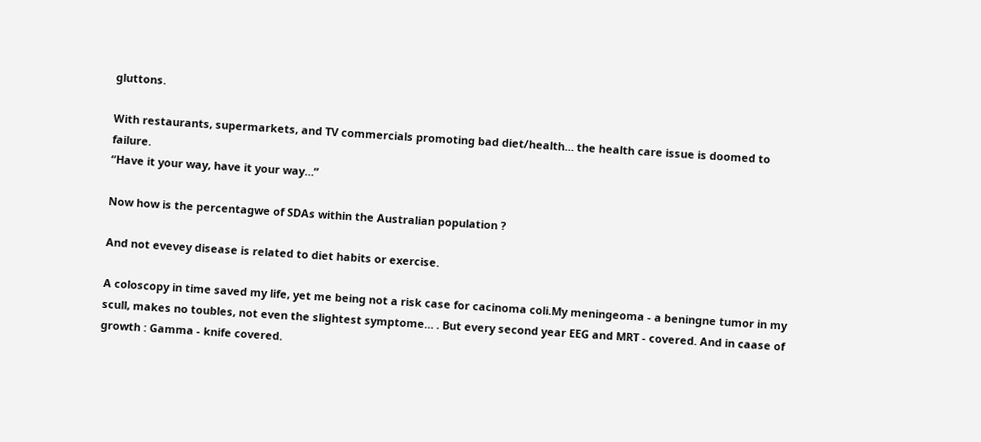gluttons.

With restaurants, supermarkets, and TV commercials promoting bad diet/health… the health care issue is doomed to failure.
“Have it your way, have it your way…”

Now how is the percentagwe of SDAs within the Australian population ?

And not evevey disease is related to diet habits or exercise.

A coloscopy in time saved my life, yet me being not a risk case for cacinoma coli.My meningeoma - a beningne tumor in my scull, makes no toubles, not even the slightest symptome… . But every second year EEG and MRT - covered. And in caase of growth : Gamma - knife covered.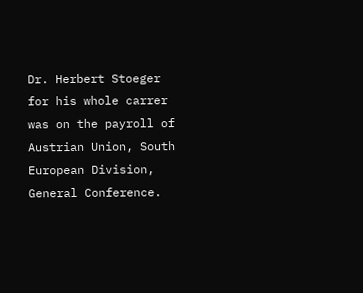Dr. Herbert Stoeger for his whole carrer was on the payroll of Austrian Union, South European Division, General Conference.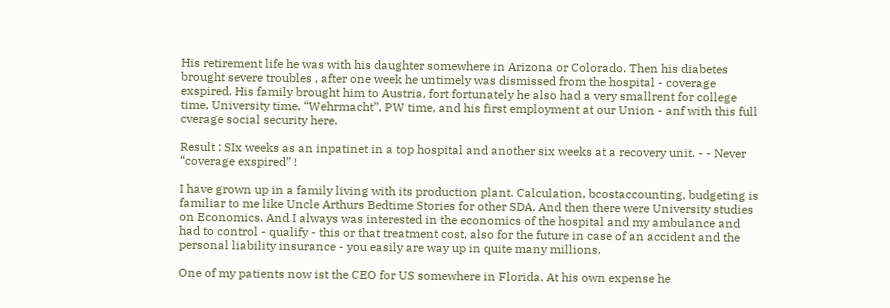His retirement life he was with his daughter somewhere in Arizona or Colorado. Then his diabetes brought severe troubles , after one week he untimely was dismissed from the hospital - coverage exspired. His family brought him to Austria, fort fortunately he also had a very smallrent for college time, University time, “Wehrmacht”, PW time, and his first employment at our Union - anf with this full cverage social security here.

Result : SIx weeks as an inpatinet in a top hospital and another six weeks at a recovery unit. - - Never “coverage exspired” !

I have grown up in a family living with its production plant. Calculation, bcostaccounting, budgeting is familiar to me like Uncle Arthurs Bedtime Stories for other SDA. And then there were University studies on Economics. And I always was interested in the economics of the hospital and my ambulance and had to control - qualify - this or that treatment cost, also for the future in case of an accident and the personal liability insurance - you easily are way up in quite many millions.

One of my patients now ist the CEO for US somewhere in Florida. At his own expense he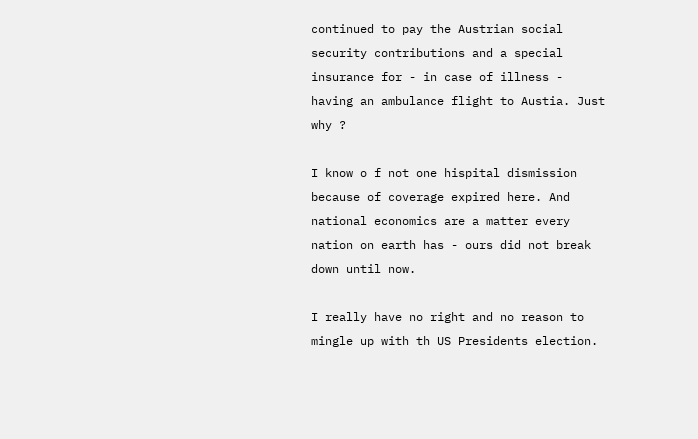continued to pay the Austrian social security contributions and a special insurance for - in case of illness - having an ambulance flight to Austia. Just why ?

I know o f not one hispital dismission because of coverage expired here. And national economics are a matter every nation on earth has - ours did not break down until now.

I really have no right and no reason to mingle up with th US Presidents election.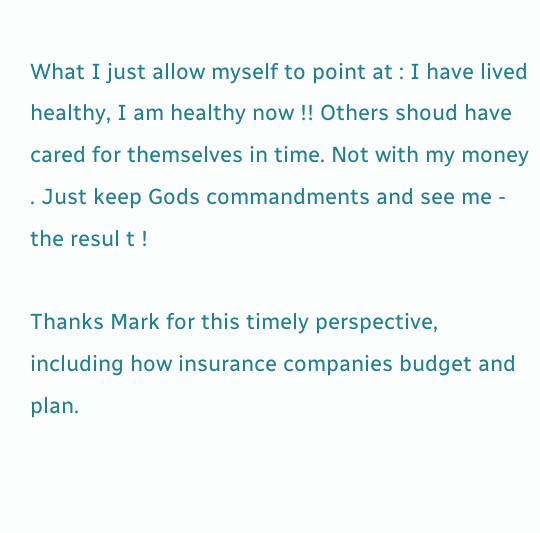What I just allow myself to point at : I have lived healthy, I am healthy now !! Others shoud have cared for themselves in time. Not with my money . Just keep Gods commandments and see me - the resul t !

Thanks Mark for this timely perspective, including how insurance companies budget and plan.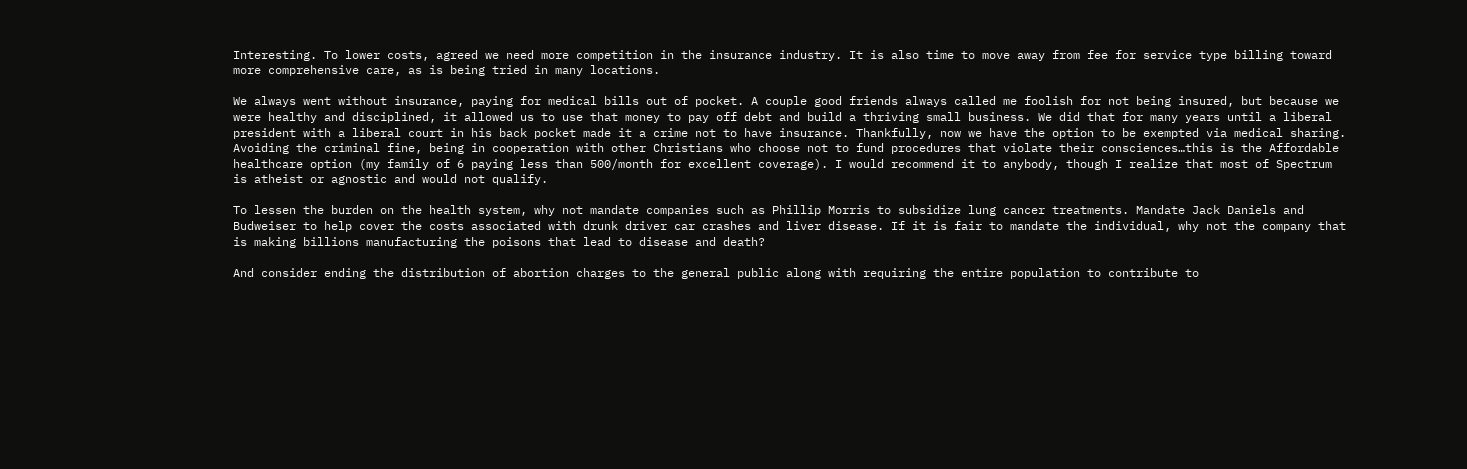Interesting. To lower costs, agreed we need more competition in the insurance industry. It is also time to move away from fee for service type billing toward more comprehensive care, as is being tried in many locations.

We always went without insurance, paying for medical bills out of pocket. A couple good friends always called me foolish for not being insured, but because we were healthy and disciplined, it allowed us to use that money to pay off debt and build a thriving small business. We did that for many years until a liberal president with a liberal court in his back pocket made it a crime not to have insurance. Thankfully, now we have the option to be exempted via medical sharing. Avoiding the criminal fine, being in cooperation with other Christians who choose not to fund procedures that violate their consciences…this is the Affordable healthcare option (my family of 6 paying less than 500/month for excellent coverage). I would recommend it to anybody, though I realize that most of Spectrum is atheist or agnostic and would not qualify.

To lessen the burden on the health system, why not mandate companies such as Phillip Morris to subsidize lung cancer treatments. Mandate Jack Daniels and Budweiser to help cover the costs associated with drunk driver car crashes and liver disease. If it is fair to mandate the individual, why not the company that is making billions manufacturing the poisons that lead to disease and death?

And consider ending the distribution of abortion charges to the general public along with requiring the entire population to contribute to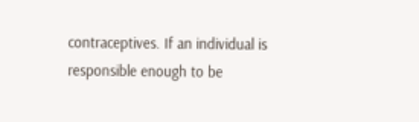contraceptives. If an individual is responsible enough to be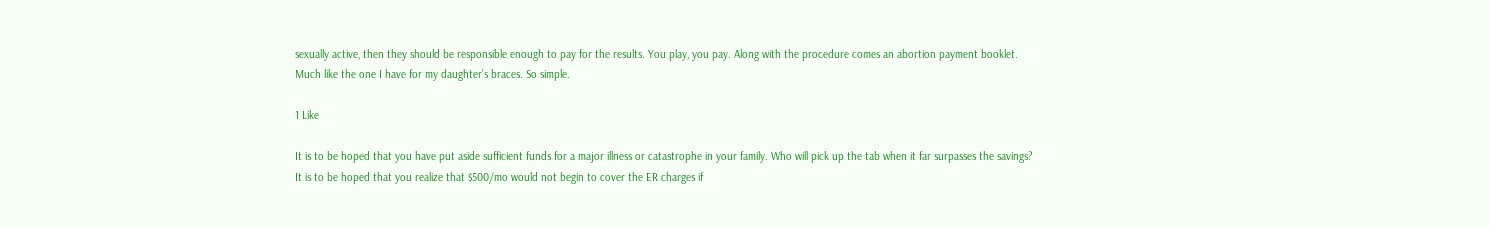sexually active, then they should be responsible enough to pay for the results. You play, you pay. Along with the procedure comes an abortion payment booklet. Much like the one I have for my daughter’s braces. So simple.

1 Like

It is to be hoped that you have put aside sufficient funds for a major illness or catastrophe in your family. Who will pick up the tab when it far surpasses the savings? It is to be hoped that you realize that $500/mo would not begin to cover the ER charges if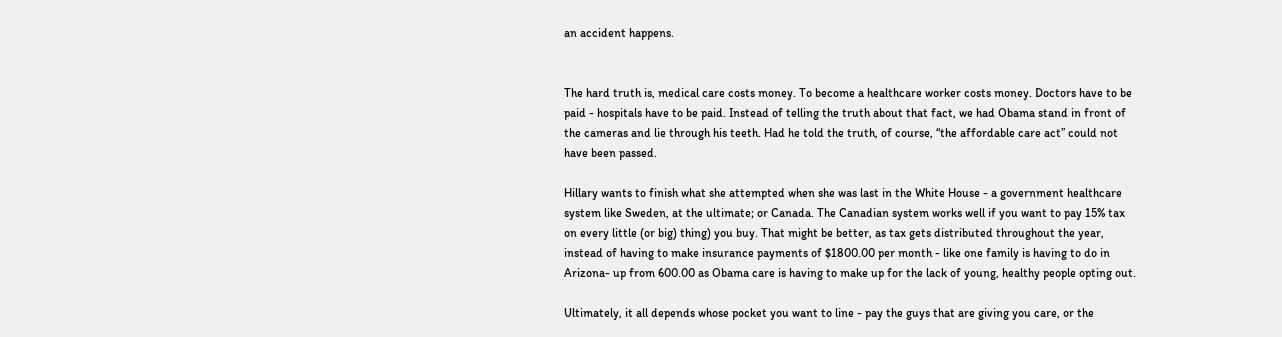an accident happens.


The hard truth is, medical care costs money. To become a healthcare worker costs money. Doctors have to be paid - hospitals have to be paid. Instead of telling the truth about that fact, we had Obama stand in front of the cameras and lie through his teeth. Had he told the truth, of course, “the affordable care act” could not have been passed.

Hillary wants to finish what she attempted when she was last in the White House - a government healthcare system like Sweden, at the ultimate; or Canada. The Canadian system works well if you want to pay 15% tax on every little (or big) thing) you buy. That might be better, as tax gets distributed throughout the year, instead of having to make insurance payments of $1800.00 per month - like one family is having to do in Arizona- up from 600.00 as Obama care is having to make up for the lack of young, healthy people opting out.

Ultimately, it all depends whose pocket you want to line - pay the guys that are giving you care, or the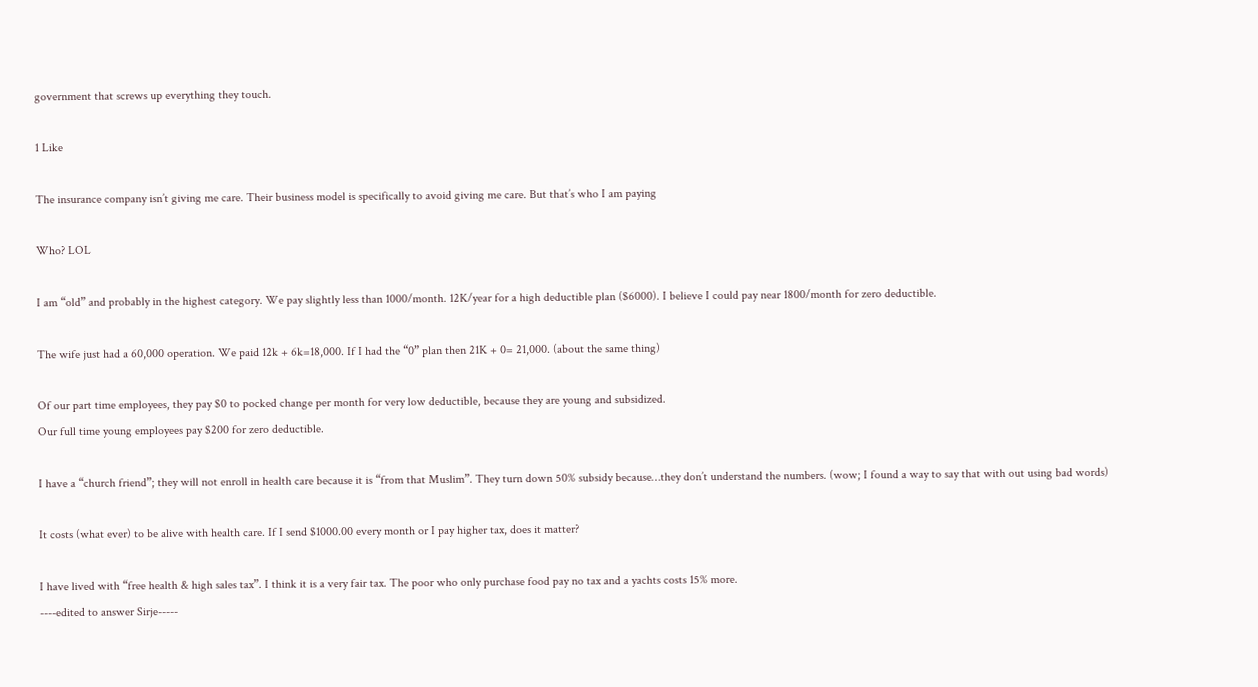government that screws up everything they touch.

1 Like

The insurance company isn’t giving me care. Their business model is specifically to avoid giving me care. But that’s who I am paying

Who? LOL

I am “old” and probably in the highest category. We pay slightly less than 1000/month. 12K/year for a high deductible plan ($6000). I believe I could pay near 1800/month for zero deductible.

The wife just had a 60,000 operation. We paid 12k + 6k=18,000. If I had the “0” plan then 21K + 0= 21,000. (about the same thing)

Of our part time employees, they pay $0 to pocked change per month for very low deductible, because they are young and subsidized.
Our full time young employees pay $200 for zero deductible.

I have a “church friend”; they will not enroll in health care because it is “from that Muslim”. They turn down 50% subsidy because…they don’t understand the numbers. (wow; I found a way to say that with out using bad words)

It costs (what ever) to be alive with health care. If I send $1000.00 every month or I pay higher tax, does it matter?

I have lived with “free health & high sales tax”. I think it is a very fair tax. The poor who only purchase food pay no tax and a yachts costs 15% more.
----edited to answer Sirje-----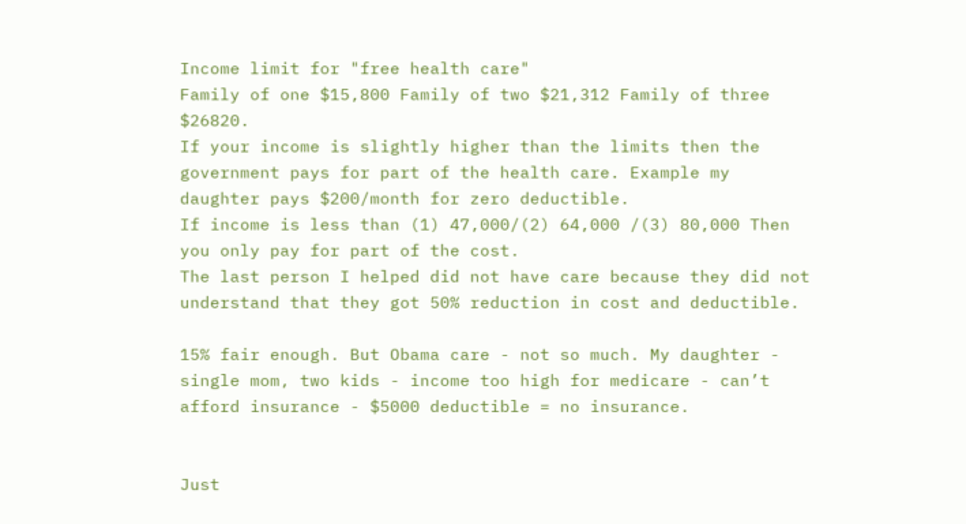Income limit for "free health care"
Family of one $15,800 Family of two $21,312 Family of three $26820.
If your income is slightly higher than the limits then the government pays for part of the health care. Example my daughter pays $200/month for zero deductible.
If income is less than (1) 47,000/(2) 64,000 /(3) 80,000 Then you only pay for part of the cost.
The last person I helped did not have care because they did not understand that they got 50% reduction in cost and deductible.

15% fair enough. But Obama care - not so much. My daughter - single mom, two kids - income too high for medicare - can’t afford insurance - $5000 deductible = no insurance.


Just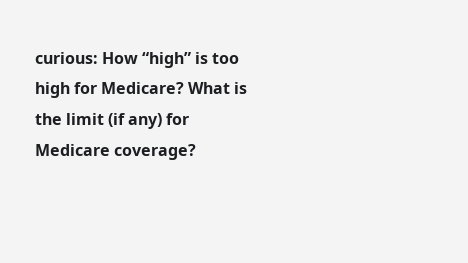curious: How “high” is too high for Medicare? What is the limit (if any) for Medicare coverage?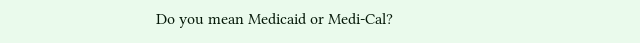Do you mean Medicaid or Medi-Cal?